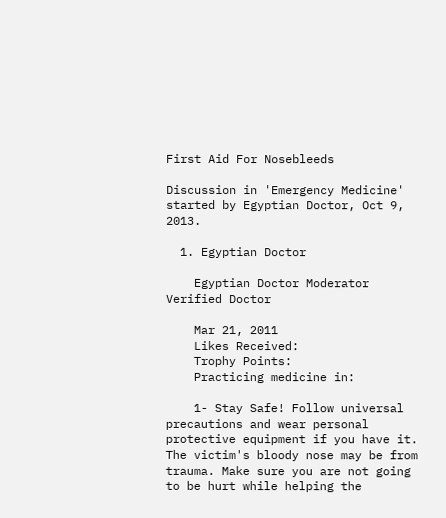First Aid For Nosebleeds

Discussion in 'Emergency Medicine' started by Egyptian Doctor, Oct 9, 2013.

  1. Egyptian Doctor

    Egyptian Doctor Moderator Verified Doctor

    Mar 21, 2011
    Likes Received:
    Trophy Points:
    Practicing medicine in:

    1- Stay Safe! Follow universal precautions and wear personal protective equipment if you have it. The victim's bloody nose may be from trauma. Make sure you are not going to be hurt while helping the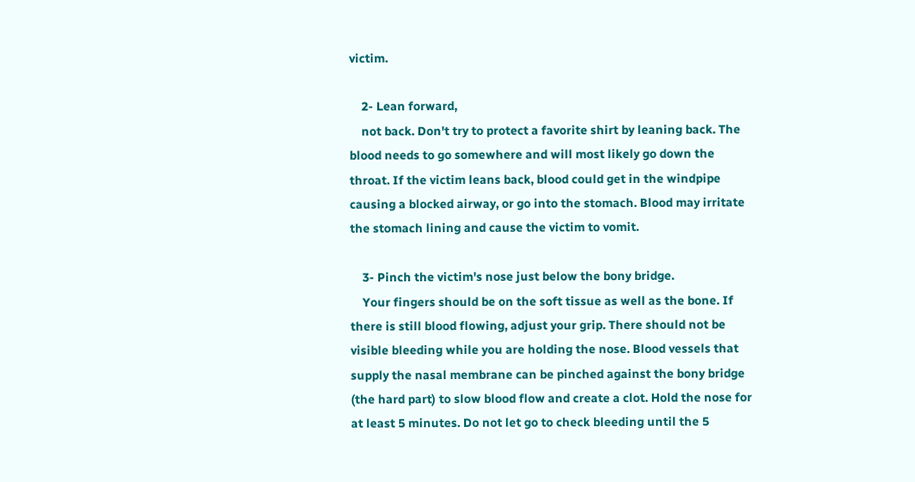victim.

    2- Lean forward,
    not back. Don't try to protect a favorite shirt by leaning back. The blood needs to go somewhere and will most likely go down the throat. If the victim leans back, blood could get in the windpipe causing a blocked airway, or go into the stomach. Blood may irritate the stomach lining and cause the victim to vomit.

    3- Pinch the victim's nose just below the bony bridge.
    Your fingers should be on the soft tissue as well as the bone. If there is still blood flowing, adjust your grip. There should not be visible bleeding while you are holding the nose. Blood vessels that supply the nasal membrane can be pinched against the bony bridge (the hard part) to slow blood flow and create a clot. Hold the nose for at least 5 minutes. Do not let go to check bleeding until the 5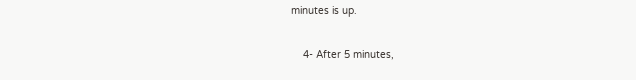minutes is up.

    4- After 5 minutes,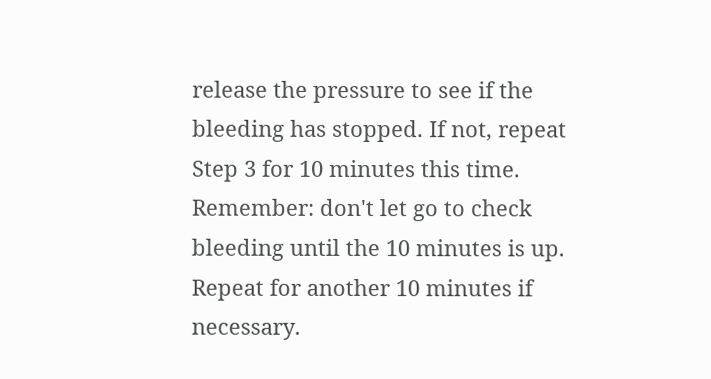release the pressure to see if the bleeding has stopped. If not, repeat Step 3 for 10 minutes this time. Remember: don't let go to check bleeding until the 10 minutes is up. Repeat for another 10 minutes if necessary.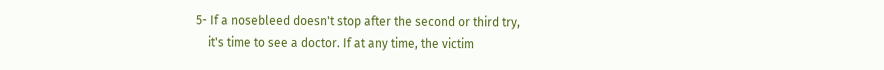5- If a nosebleed doesn't stop after the second or third try,
    it's time to see a doctor. If at any time, the victim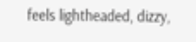feels lightheaded, dizzy,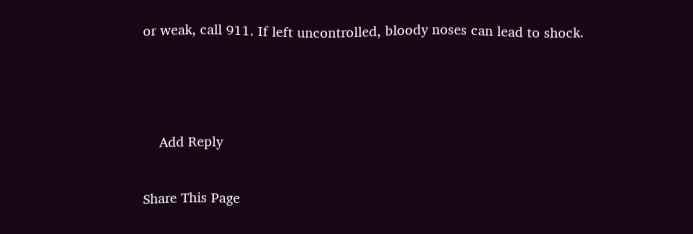or weak, call 911. If left uncontrolled, bloody noses can lead to shock.



    Add Reply

Share This Page